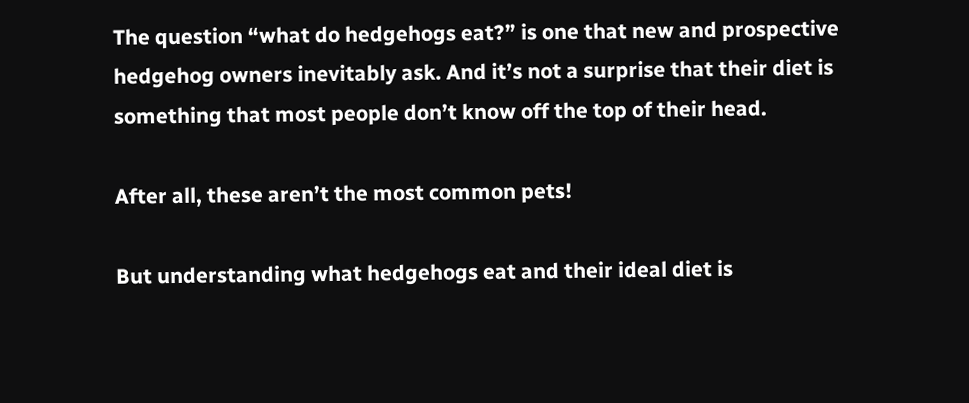The question “what do hedgehogs eat?” is one that new and prospective hedgehog owners inevitably ask. And it’s not a surprise that their diet is something that most people don’t know off the top of their head.

After all, these aren’t the most common pets!

But understanding what hedgehogs eat and their ideal diet is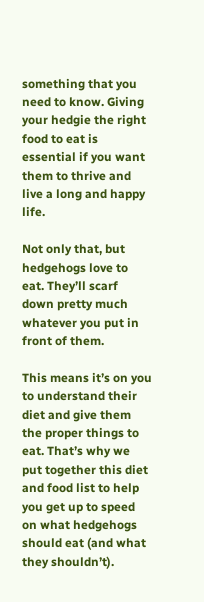something that you need to know. Giving your hedgie the right food to eat is essential if you want them to thrive and live a long and happy life.

Not only that, but hedgehogs love to eat. They’ll scarf down pretty much whatever you put in front of them.

This means it’s on you to understand their diet and give them the proper things to eat. That’s why we put together this diet and food list to help you get up to speed on what hedgehogs should eat (and what they shouldn’t).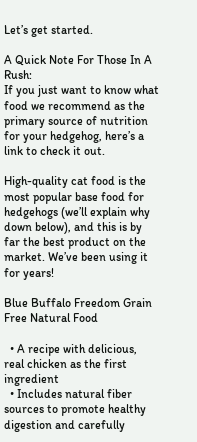Let’s get started.

A Quick Note For Those In A Rush:
If you just want to know what food we recommend as the primary source of nutrition for your hedgehog, here’s a link to check it out.

High-quality cat food is the most popular base food for hedgehogs (we’ll explain why down below), and this is by far the best product on the market. We’ve been using it for years!

Blue Buffalo Freedom Grain Free Natural Food

  • A recipe with delicious, real chicken as the first ingredient
  • Includes natural fiber sources to promote healthy digestion and carefully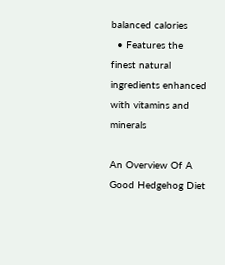balanced calories
  • Features the finest natural ingredients enhanced with vitamins and minerals

An Overview Of A Good Hedgehog Diet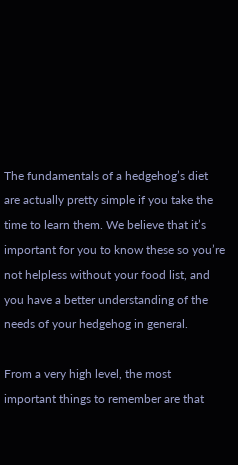The fundamentals of a hedgehog’s diet are actually pretty simple if you take the time to learn them. We believe that it’s important for you to know these so you’re not helpless without your food list, and you have a better understanding of the needs of your hedgehog in general.

From a very high level, the most important things to remember are that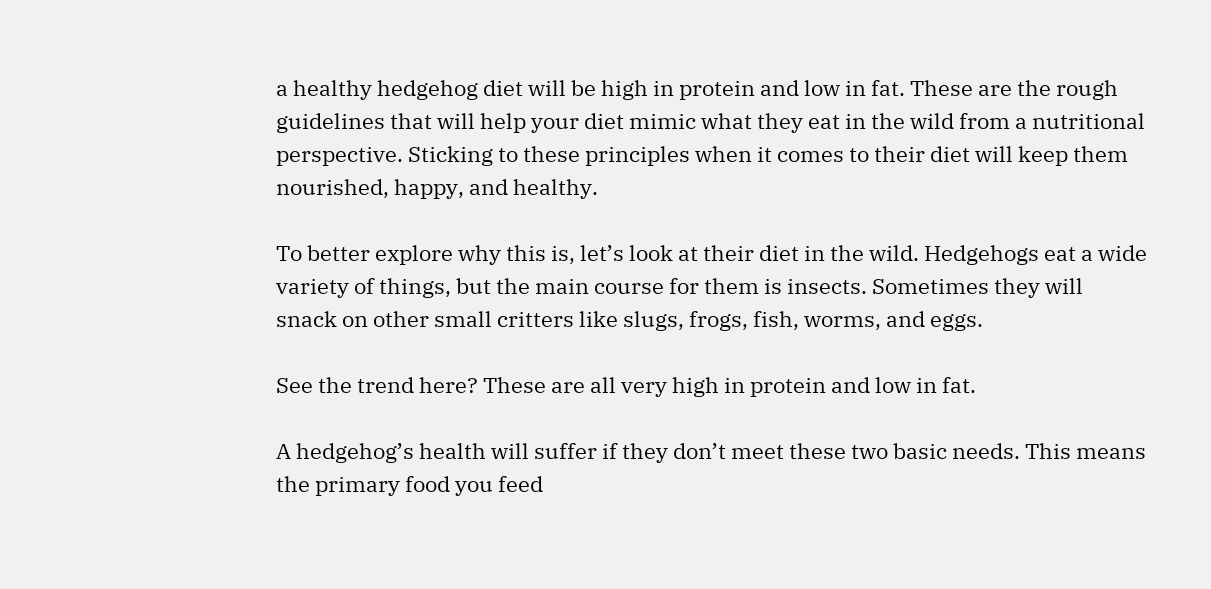a healthy hedgehog diet will be high in protein and low in fat. These are the rough guidelines that will help your diet mimic what they eat in the wild from a nutritional perspective. Sticking to these principles when it comes to their diet will keep them nourished, happy, and healthy.

To better explore why this is, let’s look at their diet in the wild. Hedgehogs eat a wide variety of things, but the main course for them is insects. Sometimes they will snack on other small critters like slugs, frogs, fish, worms, and eggs.

See the trend here? These are all very high in protein and low in fat.

A hedgehog’s health will suffer if they don’t meet these two basic needs. This means the primary food you feed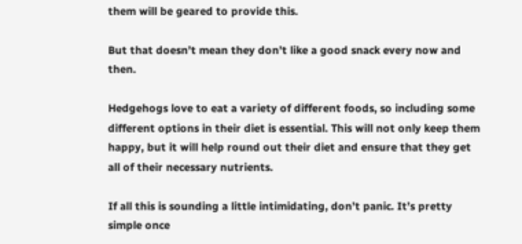them will be geared to provide this.

But that doesn’t mean they don’t like a good snack every now and then.

Hedgehogs love to eat a variety of different foods, so including some different options in their diet is essential. This will not only keep them happy, but it will help round out their diet and ensure that they get all of their necessary nutrients.

If all this is sounding a little intimidating, don’t panic. It’s pretty simple once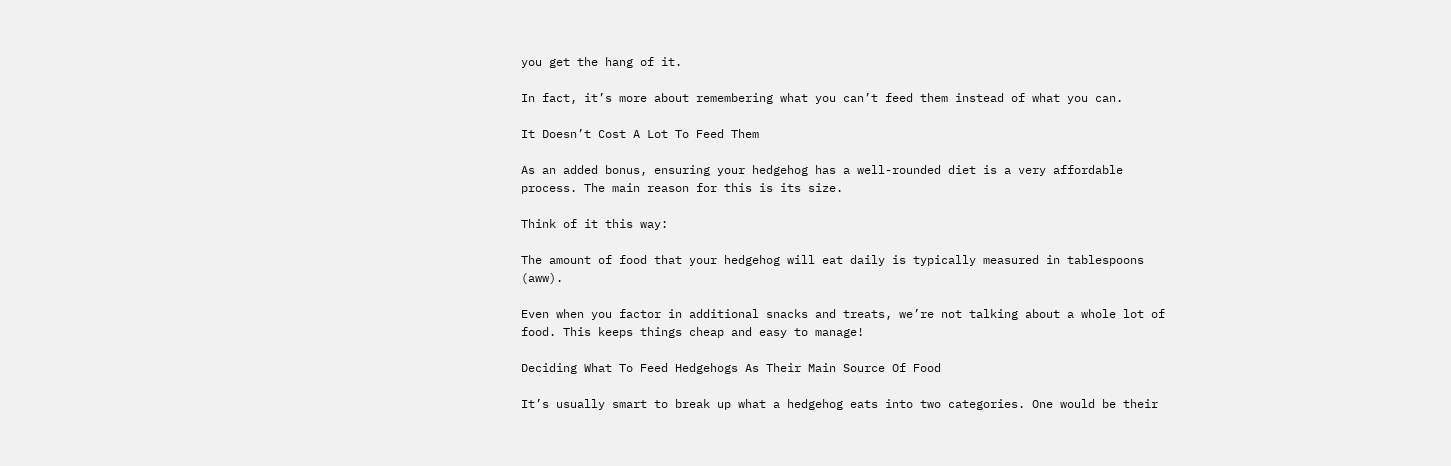you get the hang of it.

In fact, it’s more about remembering what you can’t feed them instead of what you can.

It Doesn’t Cost A Lot To Feed Them

As an added bonus, ensuring your hedgehog has a well-rounded diet is a very affordable process. The main reason for this is its size.

Think of it this way:

The amount of food that your hedgehog will eat daily is typically measured in tablespoons (aww).

Even when you factor in additional snacks and treats, we’re not talking about a whole lot of food. This keeps things cheap and easy to manage!

Deciding What To Feed Hedgehogs As Their Main Source Of Food

It’s usually smart to break up what a hedgehog eats into two categories. One would be their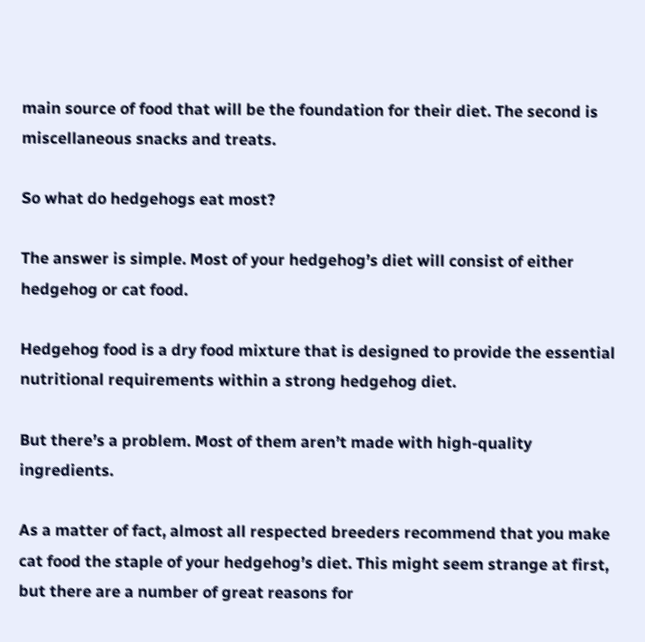main source of food that will be the foundation for their diet. The second is miscellaneous snacks and treats.

So what do hedgehogs eat most?

The answer is simple. Most of your hedgehog’s diet will consist of either hedgehog or cat food.

Hedgehog food is a dry food mixture that is designed to provide the essential nutritional requirements within a strong hedgehog diet.

But there’s a problem. Most of them aren’t made with high-quality ingredients.

As a matter of fact, almost all respected breeders recommend that you make cat food the staple of your hedgehog’s diet. This might seem strange at first, but there are a number of great reasons for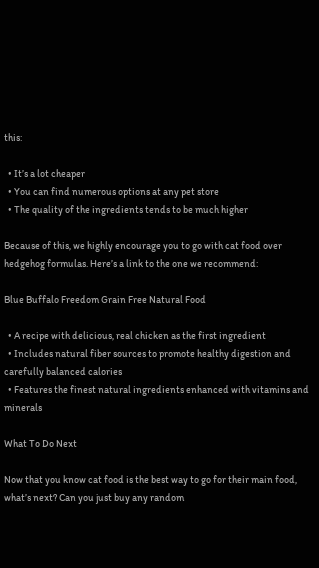this:

  • It’s a lot cheaper
  • You can find numerous options at any pet store
  • The quality of the ingredients tends to be much higher

Because of this, we highly encourage you to go with cat food over hedgehog formulas. Here’s a link to the one we recommend:

Blue Buffalo Freedom Grain Free Natural Food

  • A recipe with delicious, real chicken as the first ingredient
  • Includes natural fiber sources to promote healthy digestion and carefully balanced calories
  • Features the finest natural ingredients enhanced with vitamins and minerals

What To Do Next

Now that you know cat food is the best way to go for their main food, what’s next? Can you just buy any random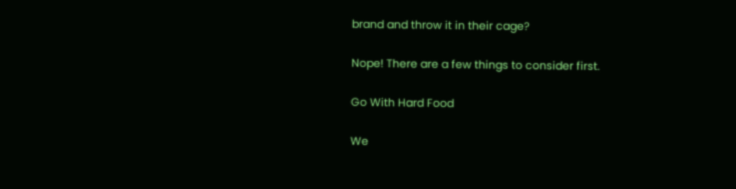brand and throw it in their cage?

Nope! There are a few things to consider first.

Go With Hard Food

We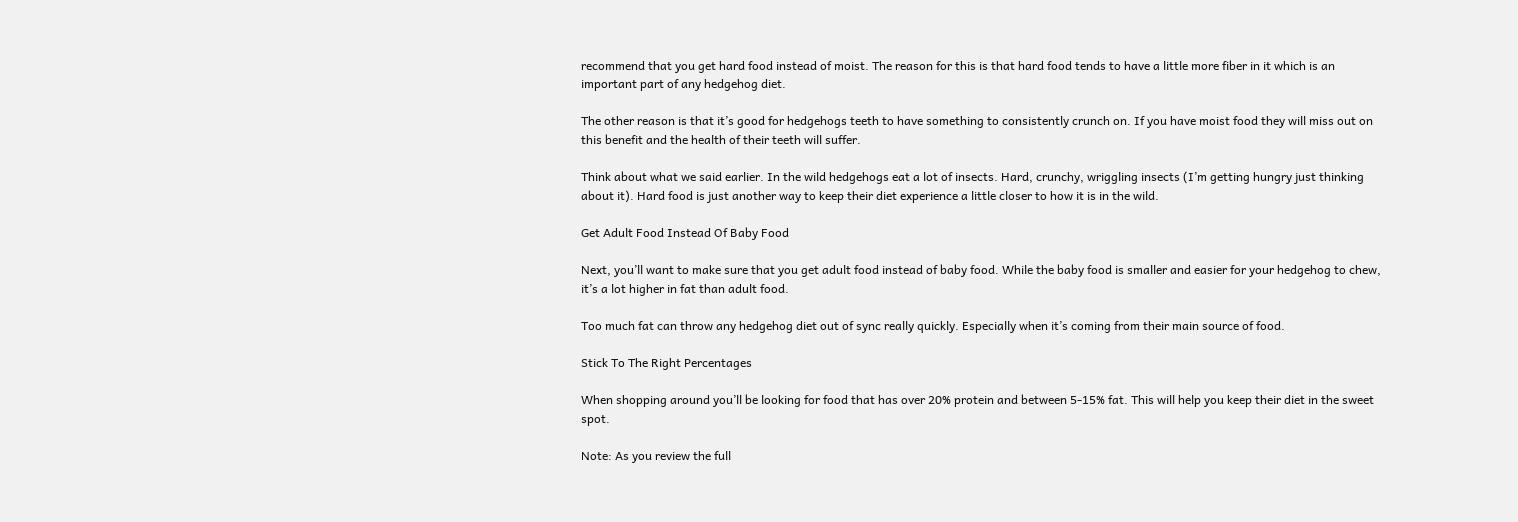recommend that you get hard food instead of moist. The reason for this is that hard food tends to have a little more fiber in it which is an important part of any hedgehog diet.

The other reason is that it’s good for hedgehogs teeth to have something to consistently crunch on. If you have moist food they will miss out on this benefit and the health of their teeth will suffer.

Think about what we said earlier. In the wild hedgehogs eat a lot of insects. Hard, crunchy, wriggling insects (I’m getting hungry just thinking about it). Hard food is just another way to keep their diet experience a little closer to how it is in the wild.

Get Adult Food Instead Of Baby Food

Next, you’ll want to make sure that you get adult food instead of baby food. While the baby food is smaller and easier for your hedgehog to chew, it’s a lot higher in fat than adult food.

Too much fat can throw any hedgehog diet out of sync really quickly. Especially when it’s coming from their main source of food.

Stick To The Right Percentages

When shopping around you’ll be looking for food that has over 20% protein and between 5-15% fat. This will help you keep their diet in the sweet spot.

Note: As you review the full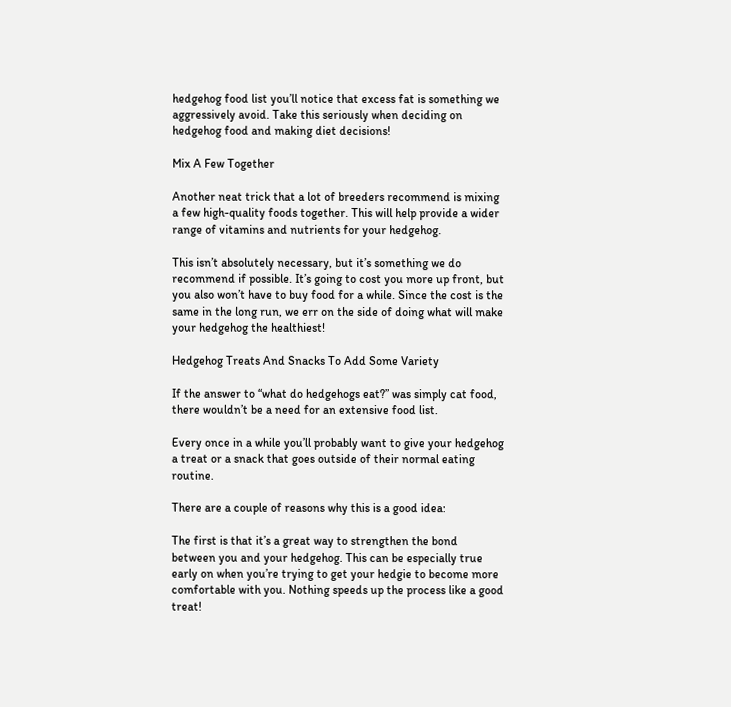hedgehog food list you’ll notice that excess fat is something we aggressively avoid. Take this seriously when deciding on hedgehog food and making diet decisions!

Mix A Few Together

Another neat trick that a lot of breeders recommend is mixing a few high-quality foods together. This will help provide a wider range of vitamins and nutrients for your hedgehog.

This isn’t absolutely necessary, but it’s something we do recommend if possible. It’s going to cost you more up front, but you also won’t have to buy food for a while. Since the cost is the same in the long run, we err on the side of doing what will make your hedgehog the healthiest!

Hedgehog Treats And Snacks To Add Some Variety

If the answer to “what do hedgehogs eat?” was simply cat food, there wouldn’t be a need for an extensive food list.

Every once in a while you’ll probably want to give your hedgehog a treat or a snack that goes outside of their normal eating routine.

There are a couple of reasons why this is a good idea:

The first is that it’s a great way to strengthen the bond between you and your hedgehog. This can be especially true early on when you’re trying to get your hedgie to become more comfortable with you. Nothing speeds up the process like a good treat!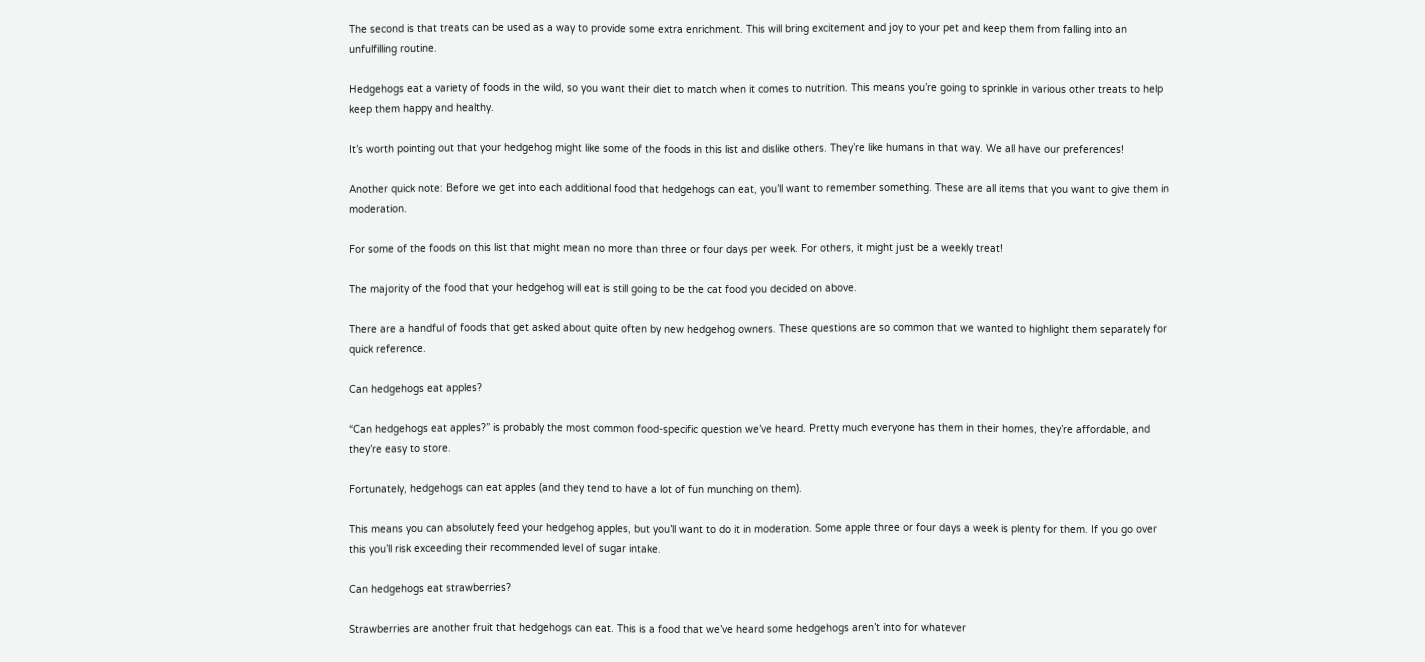The second is that treats can be used as a way to provide some extra enrichment. This will bring excitement and joy to your pet and keep them from falling into an unfulfilling routine.

Hedgehogs eat a variety of foods in the wild, so you want their diet to match when it comes to nutrition. This means you’re going to sprinkle in various other treats to help keep them happy and healthy.

It’s worth pointing out that your hedgehog might like some of the foods in this list and dislike others. They’re like humans in that way. We all have our preferences!

Another quick note: Before we get into each additional food that hedgehogs can eat, you’ll want to remember something. These are all items that you want to give them in moderation.

For some of the foods on this list that might mean no more than three or four days per week. For others, it might just be a weekly treat!

The majority of the food that your hedgehog will eat is still going to be the cat food you decided on above.

There are a handful of foods that get asked about quite often by new hedgehog owners. These questions are so common that we wanted to highlight them separately for quick reference.

Can hedgehogs eat apples?

“Can hedgehogs eat apples?” is probably the most common food-specific question we’ve heard. Pretty much everyone has them in their homes, they’re affordable, and they’re easy to store.

Fortunately, hedgehogs can eat apples (and they tend to have a lot of fun munching on them).

This means you can absolutely feed your hedgehog apples, but you’ll want to do it in moderation. Some apple three or four days a week is plenty for them. If you go over this you’ll risk exceeding their recommended level of sugar intake.

Can hedgehogs eat strawberries?

Strawberries are another fruit that hedgehogs can eat. This is a food that we’ve heard some hedgehogs aren’t into for whatever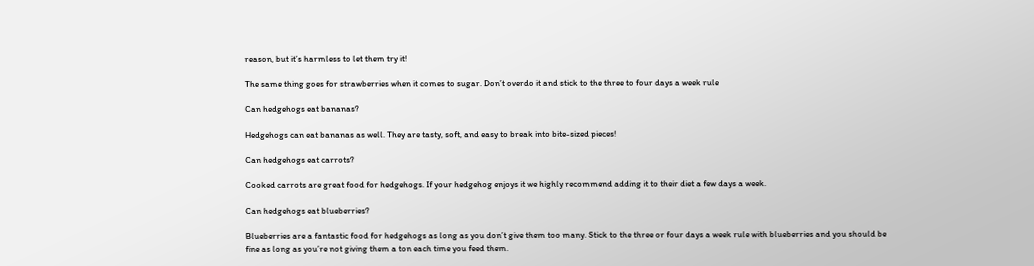reason, but it’s harmless to let them try it!

The same thing goes for strawberries when it comes to sugar. Don’t overdo it and stick to the three to four days a week rule

Can hedgehogs eat bananas?

Hedgehogs can eat bananas as well. They are tasty, soft, and easy to break into bite-sized pieces!

Can hedgehogs eat carrots?

Cooked carrots are great food for hedgehogs. If your hedgehog enjoys it we highly recommend adding it to their diet a few days a week.

Can hedgehogs eat blueberries?

Blueberries are a fantastic food for hedgehogs as long as you don’t give them too many. Stick to the three or four days a week rule with blueberries and you should be fine as long as you’re not giving them a ton each time you feed them.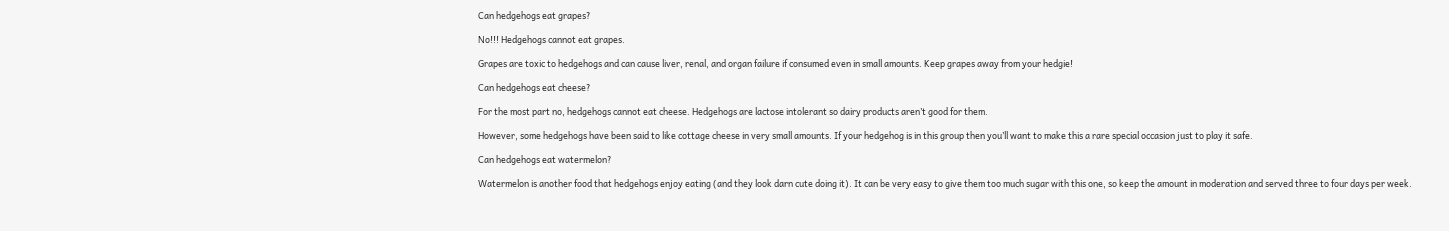Can hedgehogs eat grapes?

No!!! Hedgehogs cannot eat grapes.

Grapes are toxic to hedgehogs and can cause liver, renal, and organ failure if consumed even in small amounts. Keep grapes away from your hedgie!

Can hedgehogs eat cheese?

For the most part no, hedgehogs cannot eat cheese. Hedgehogs are lactose intolerant so dairy products aren’t good for them.

However, some hedgehogs have been said to like cottage cheese in very small amounts. If your hedgehog is in this group then you’ll want to make this a rare special occasion just to play it safe.

Can hedgehogs eat watermelon?

Watermelon is another food that hedgehogs enjoy eating (and they look darn cute doing it). It can be very easy to give them too much sugar with this one, so keep the amount in moderation and served three to four days per week.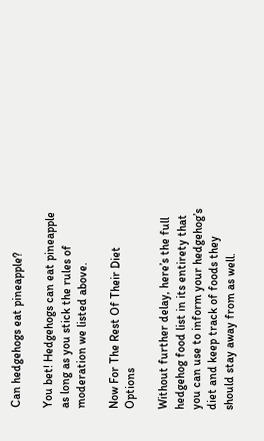Can hedgehogs eat pineapple?

You bet! Hedgehogs can eat pineapple as long as you stick the rules of moderation we listed above.

Now For The Rest Of Their Diet Options

Without further delay, here’s the full hedgehog food list in its entirety that you can use to inform your hedgehog’s diet and keep track of foods they should stay away from as well.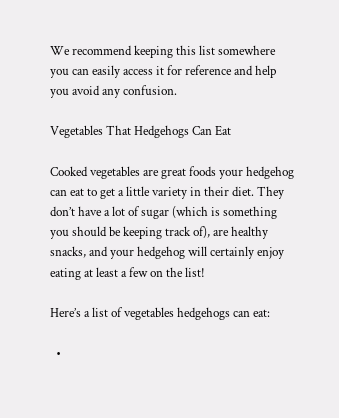We recommend keeping this list somewhere you can easily access it for reference and help you avoid any confusion.

Vegetables That Hedgehogs Can Eat

Cooked vegetables are great foods your hedgehog can eat to get a little variety in their diet. They don’t have a lot of sugar (which is something you should be keeping track of), are healthy snacks, and your hedgehog will certainly enjoy eating at least a few on the list!

Here’s a list of vegetables hedgehogs can eat:

  •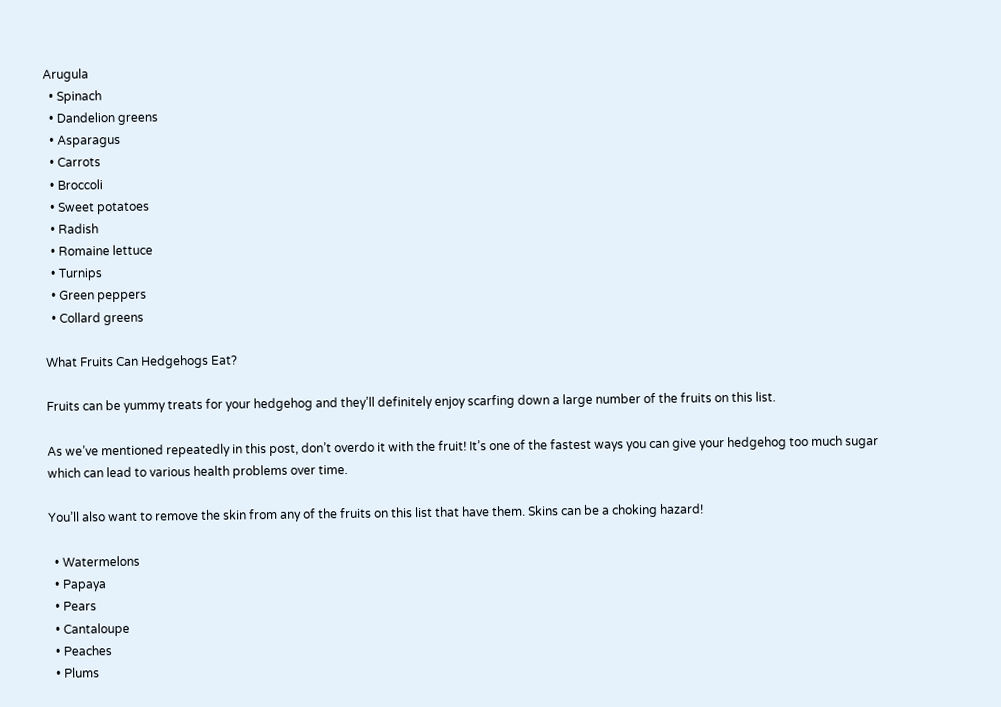Arugula
  • Spinach
  • Dandelion greens
  • Asparagus
  • Carrots
  • Broccoli
  • Sweet potatoes
  • Radish
  • Romaine lettuce
  • Turnips
  • Green peppers
  • Collard greens

What Fruits Can Hedgehogs Eat?

Fruits can be yummy treats for your hedgehog and they’ll definitely enjoy scarfing down a large number of the fruits on this list.

As we’ve mentioned repeatedly in this post, don’t overdo it with the fruit! It’s one of the fastest ways you can give your hedgehog too much sugar which can lead to various health problems over time.

You’ll also want to remove the skin from any of the fruits on this list that have them. Skins can be a choking hazard!

  • Watermelons
  • Papaya
  • Pears
  • Cantaloupe
  • Peaches
  • Plums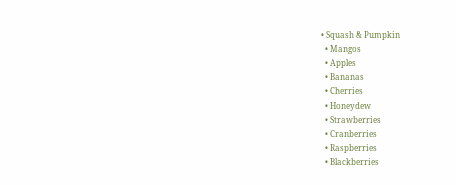• Squash & Pumpkin
  • Mangos
  • Apples
  • Bananas
  • Cherries
  • Honeydew
  • Strawberries
  • Cranberries
  • Raspberries
  • Blackberries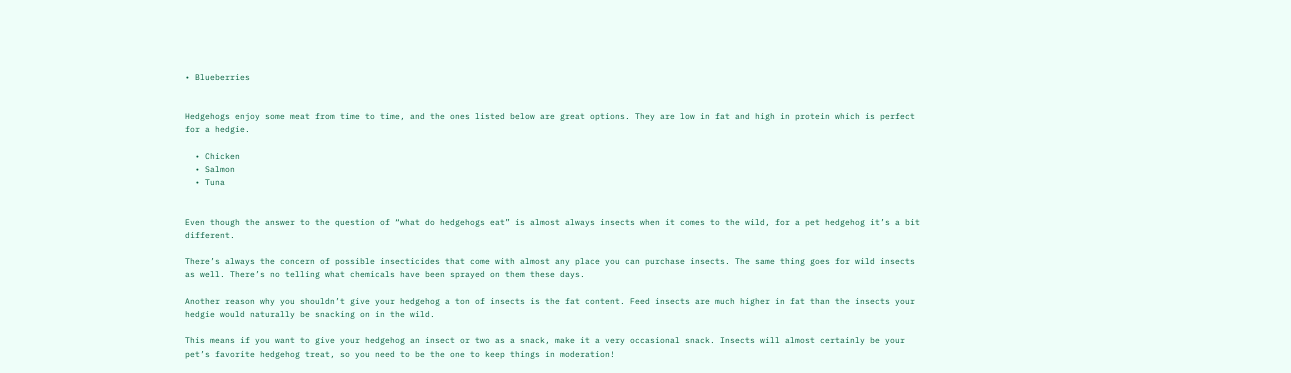• Blueberries


Hedgehogs enjoy some meat from time to time, and the ones listed below are great options. They are low in fat and high in protein which is perfect for a hedgie.

  • Chicken
  • Salmon
  • Tuna


Even though the answer to the question of “what do hedgehogs eat” is almost always insects when it comes to the wild, for a pet hedgehog it’s a bit different.

There’s always the concern of possible insecticides that come with almost any place you can purchase insects. The same thing goes for wild insects as well. There’s no telling what chemicals have been sprayed on them these days.

Another reason why you shouldn’t give your hedgehog a ton of insects is the fat content. Feed insects are much higher in fat than the insects your hedgie would naturally be snacking on in the wild.

This means if you want to give your hedgehog an insect or two as a snack, make it a very occasional snack. Insects will almost certainly be your pet’s favorite hedgehog treat, so you need to be the one to keep things in moderation!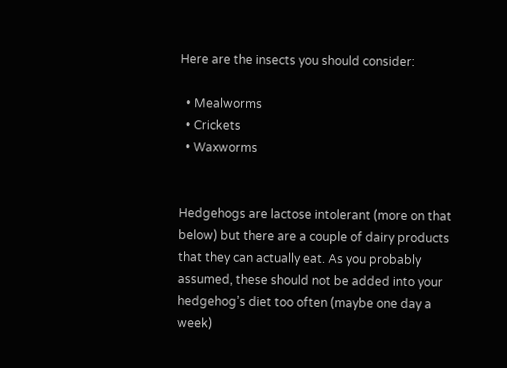Here are the insects you should consider:

  • Mealworms
  • Crickets
  • Waxworms


Hedgehogs are lactose intolerant (more on that below) but there are a couple of dairy products that they can actually eat. As you probably assumed, these should not be added into your hedgehog’s diet too often (maybe one day a week)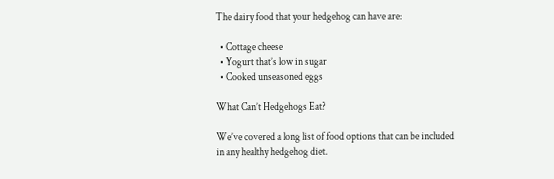The dairy food that your hedgehog can have are:

  • Cottage cheese
  • Yogurt that’s low in sugar
  • Cooked unseasoned eggs

What Can’t Hedgehogs Eat?

We’ve covered a long list of food options that can be included in any healthy hedgehog diet.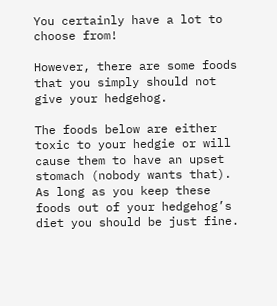You certainly have a lot to choose from!

However, there are some foods that you simply should not give your hedgehog.

The foods below are either toxic to your hedgie or will cause them to have an upset stomach (nobody wants that). As long as you keep these foods out of your hedgehog’s diet you should be just fine.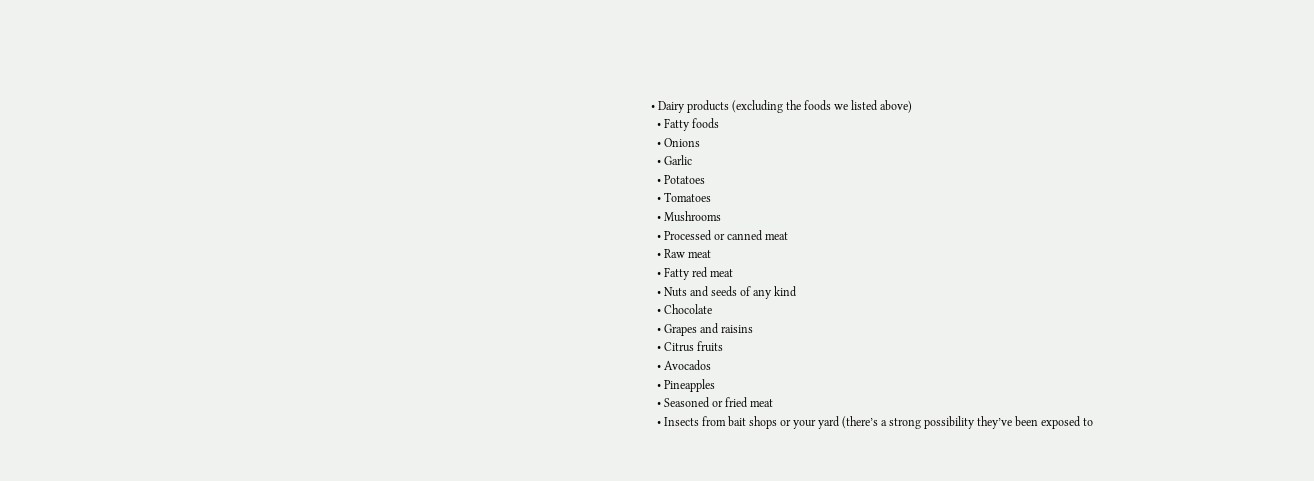• Dairy products (excluding the foods we listed above)
  • Fatty foods
  • Onions
  • Garlic
  • Potatoes
  • Tomatoes
  • Mushrooms
  • Processed or canned meat
  • Raw meat
  • Fatty red meat
  • Nuts and seeds of any kind
  • Chocolate
  • Grapes and raisins
  • Citrus fruits
  • Avocados
  • Pineapples
  • Seasoned or fried meat
  • Insects from bait shops or your yard (there’s a strong possibility they’ve been exposed to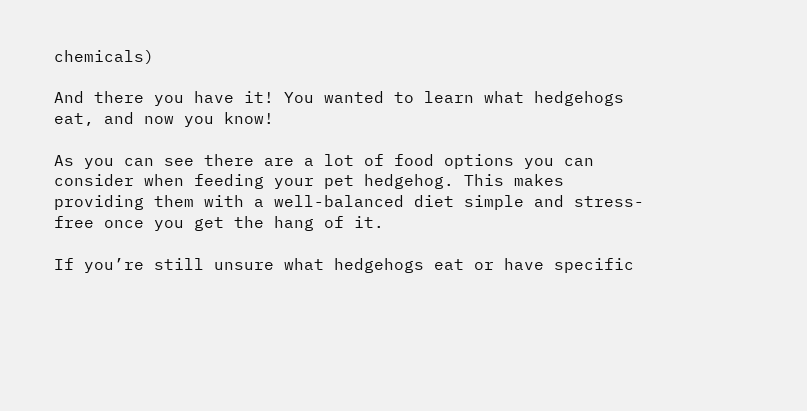chemicals)

And there you have it! You wanted to learn what hedgehogs eat, and now you know!

As you can see there are a lot of food options you can consider when feeding your pet hedgehog. This makes providing them with a well-balanced diet simple and stress-free once you get the hang of it.

If you’re still unsure what hedgehogs eat or have specific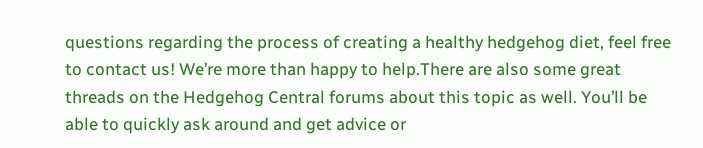questions regarding the process of creating a healthy hedgehog diet, feel free to contact us! We’re more than happy to help.There are also some great threads on the Hedgehog Central forums about this topic as well. You’ll be able to quickly ask around and get advice or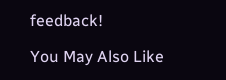feedback!

You May Also Like